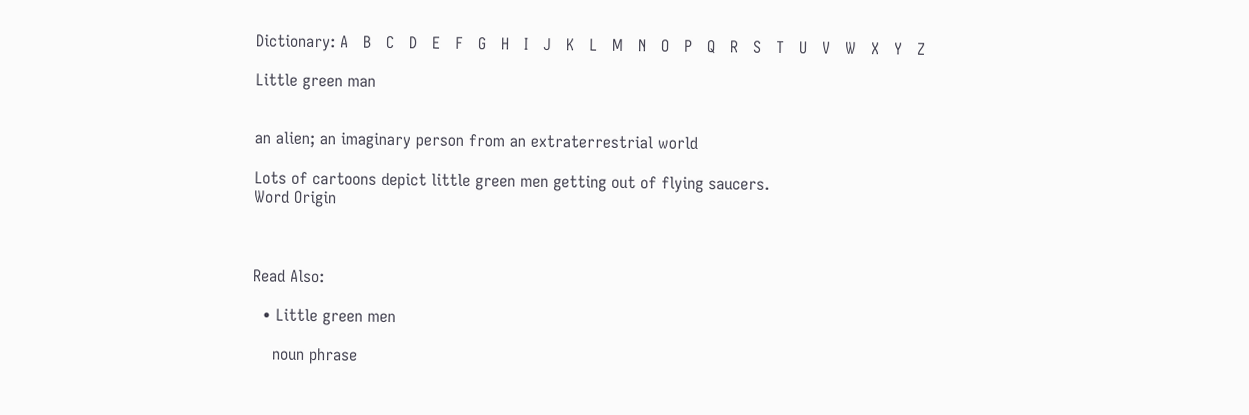Dictionary: A   B   C   D   E   F   G   H   I   J   K   L   M   N   O   P   Q   R   S   T   U   V   W   X   Y   Z

Little green man


an alien; an imaginary person from an extraterrestrial world

Lots of cartoons depict little green men getting out of flying saucers.
Word Origin



Read Also:

  • Little green men

    noun phrase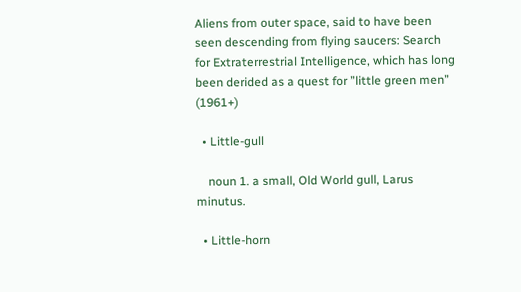Aliens from outer space, said to have been seen descending from flying saucers: Search for Extraterrestrial Intelligence, which has long been derided as a quest for ”little green men” (1961+)

  • Little-gull

    noun 1. a small, Old World gull, Larus minutus.

  • Little-horn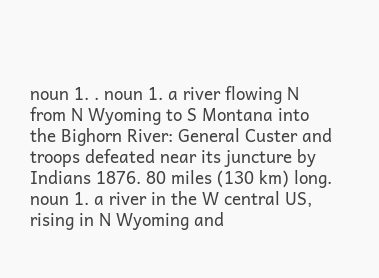noun 1. . noun 1. a river flowing N from N Wyoming to S Montana into the Bighorn River: General Custer and troops defeated near its juncture by Indians 1876. 80 miles (130 km) long. noun 1. a river in the W central US, rising in N Wyoming and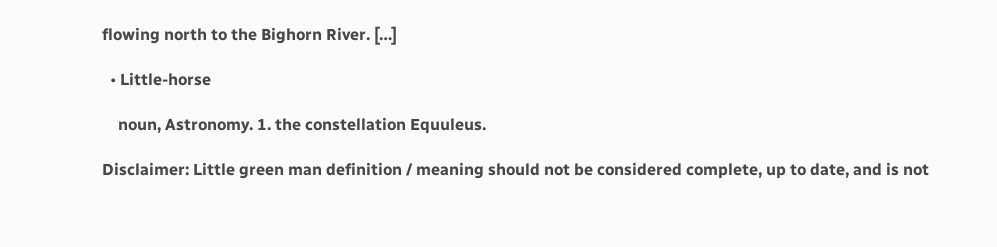flowing north to the Bighorn River. […]

  • Little-horse

    noun, Astronomy. 1. the constellation Equuleus.

Disclaimer: Little green man definition / meaning should not be considered complete, up to date, and is not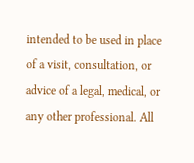intended to be used in place of a visit, consultation, or advice of a legal, medical, or any other professional. All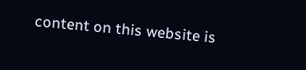content on this website is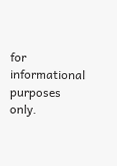for informational purposes only.